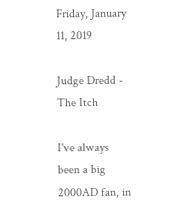Friday, January 11, 2019

Judge Dredd - The Itch

I've always been a big 2000AD fan, in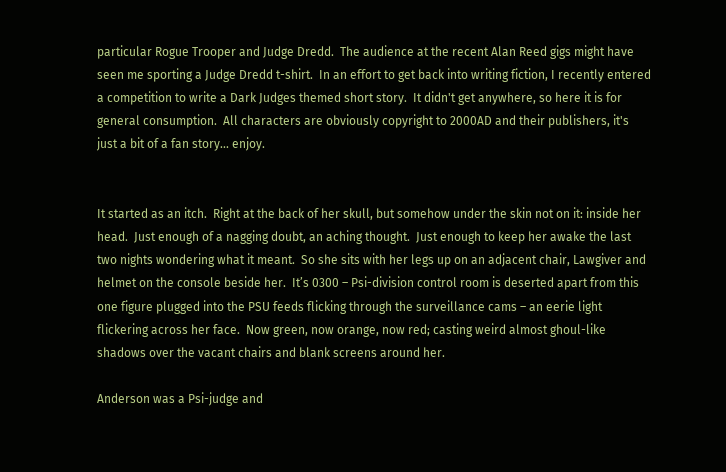particular Rogue Trooper and Judge Dredd.  The audience at the recent Alan Reed gigs might have seen me sporting a Judge Dredd t-shirt.  In an effort to get back into writing fiction, I recently entered a competition to write a Dark Judges themed short story.  It didn't get anywhere, so here it is for general consumption.  All characters are obviously copyright to 2000AD and their publishers, it's just a bit of a fan story... enjoy.


It started as an itch.  Right at the back of her skull, but somehow under the skin not on it: inside her head.  Just enough of a nagging doubt, an aching thought.  Just enough to keep her awake the last two nights wondering what it meant.  So she sits with her legs up on an adjacent chair, Lawgiver and helmet on the console beside her.  It’s 0300 – Psi-division control room is deserted apart from this one figure plugged into the PSU feeds flicking through the surveillance cams – an eerie light flickering across her face.  Now green, now orange, now red; casting weird almost ghoul-like shadows over the vacant chairs and blank screens around her.

Anderson was a Psi-judge and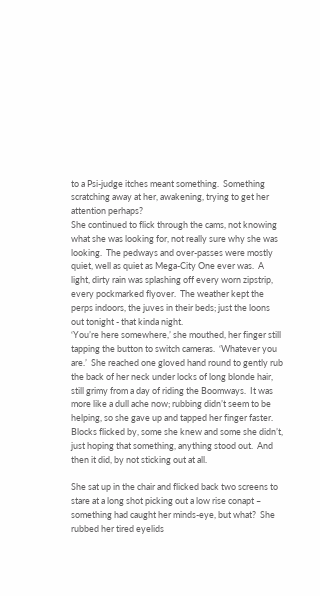to a Psi-judge itches meant something.  Something scratching away at her, awakening, trying to get her attention perhaps?
She continued to flick through the cams, not knowing what she was looking for, not really sure why she was looking.  The pedways and over-passes were mostly quiet, well as quiet as Mega-City One ever was.  A light, dirty rain was splashing off every worn zipstrip, every pockmarked flyover.  The weather kept the perps indoors, the juves in their beds; just the loons out tonight - that kinda night.
‘You’re here somewhere,’ she mouthed, her finger still tapping the button to switch cameras.  ‘Whatever you are.’  She reached one gloved hand round to gently rub the back of her neck under locks of long blonde hair, still grimy from a day of riding the Boomways.  It was more like a dull ache now; rubbing didn’t seem to be helping, so she gave up and tapped her finger faster.  Blocks flicked by, some she knew and some she didn’t, just hoping that something, anything stood out.  And then it did, by not sticking out at all.

She sat up in the chair and flicked back two screens to stare at a long shot picking out a low rise conapt – something had caught her minds-eye, but what?  She rubbed her tired eyelids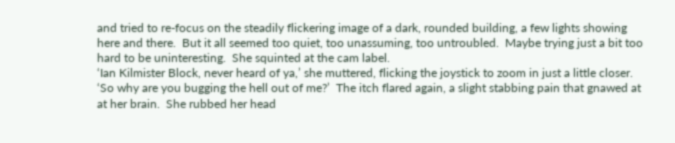and tried to re-focus on the steadily flickering image of a dark, rounded building, a few lights showing here and there.  But it all seemed too quiet, too unassuming, too untroubled.  Maybe trying just a bit too hard to be uninteresting.  She squinted at the cam label.
‘Ian Kilmister Block, never heard of ya,’ she muttered, flicking the joystick to zoom in just a little closer.  ‘So why are you bugging the hell out of me?’  The itch flared again, a slight stabbing pain that gnawed at at her brain.  She rubbed her head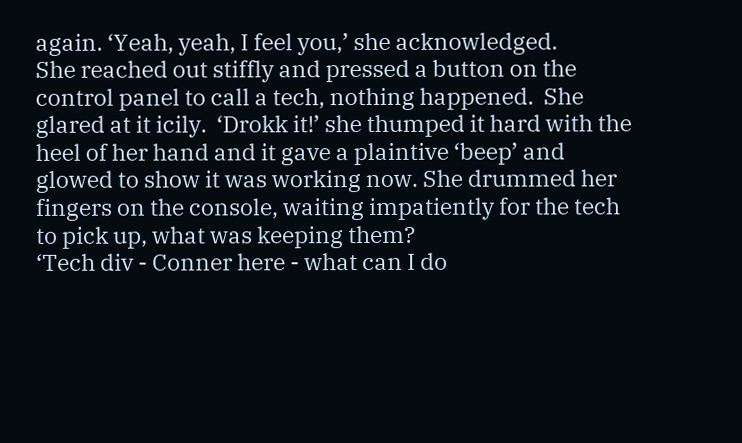again. ‘Yeah, yeah, I feel you,’ she acknowledged.
She reached out stiffly and pressed a button on the control panel to call a tech, nothing happened.  She glared at it icily.  ‘Drokk it!’ she thumped it hard with the heel of her hand and it gave a plaintive ‘beep’ and glowed to show it was working now. She drummed her fingers on the console, waiting impatiently for the tech to pick up, what was keeping them?
‘Tech div - Conner here - what can I do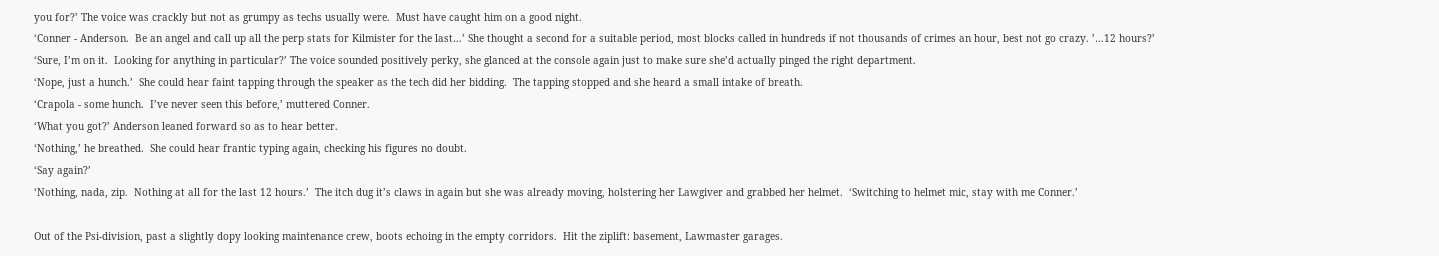you for?’ The voice was crackly but not as grumpy as techs usually were.  Must have caught him on a good night.
‘Conner - Anderson.  Be an angel and call up all the perp stats for Kilmister for the last…’ She thought a second for a suitable period, most blocks called in hundreds if not thousands of crimes an hour, best not go crazy. ’…12 hours?’
‘Sure, I’m on it.  Looking for anything in particular?’ The voice sounded positively perky, she glanced at the console again just to make sure she’d actually pinged the right department.
‘Nope, just a hunch.’  She could hear faint tapping through the speaker as the tech did her bidding.  The tapping stopped and she heard a small intake of breath.
‘Crapola - some hunch.  I’ve never seen this before,’ muttered Conner.
‘What you got?’ Anderson leaned forward so as to hear better.
‘Nothing,’ he breathed.  She could hear frantic typing again, checking his figures no doubt.
‘Say again?’
‘Nothing, nada, zip.  Nothing at all for the last 12 hours.’  The itch dug it’s claws in again but she was already moving, holstering her Lawgiver and grabbed her helmet.  ‘Switching to helmet mic, stay with me Conner.’

Out of the Psi-division, past a slightly dopy looking maintenance crew, boots echoing in the empty corridors.  Hit the ziplift: basement, Lawmaster garages.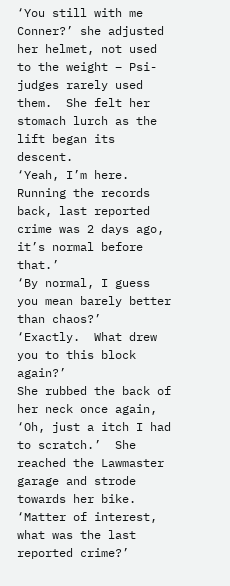‘You still with me Conner?’ she adjusted her helmet, not used to the weight – Psi-judges rarely used them.  She felt her stomach lurch as the lift began its descent.
‘Yeah, I’m here.  Running the records back, last reported crime was 2 days ago, it’s normal before that.’
‘By normal, I guess you mean barely better than chaos?’
‘Exactly.  What drew you to this block again?’
She rubbed the back of her neck once again, ‘Oh, just a itch I had to scratch.’  She reached the Lawmaster garage and strode towards her bike.  ‘Matter of interest, what was the last reported crime?’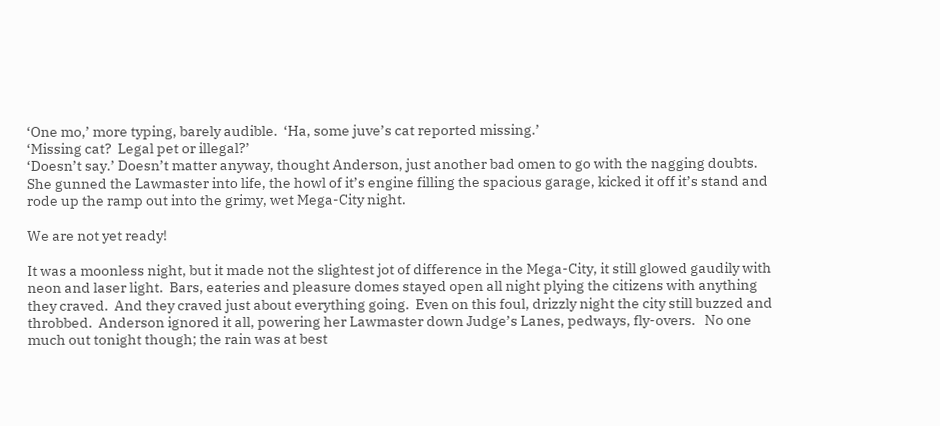‘One mo,’ more typing, barely audible.  ‘Ha, some juve’s cat reported missing.’
‘Missing cat?  Legal pet or illegal?’
‘Doesn’t say.’ Doesn’t matter anyway, thought Anderson, just another bad omen to go with the nagging doubts.  She gunned the Lawmaster into life, the howl of it’s engine filling the spacious garage, kicked it off it’s stand and rode up the ramp out into the grimy, wet Mega-City night.

We are not yet ready!

It was a moonless night, but it made not the slightest jot of difference in the Mega-City, it still glowed gaudily with neon and laser light.  Bars, eateries and pleasure domes stayed open all night plying the citizens with anything they craved.  And they craved just about everything going.  Even on this foul, drizzly night the city still buzzed and throbbed.  Anderson ignored it all, powering her Lawmaster down Judge’s Lanes, pedways, fly-overs.   No one much out tonight though; the rain was at best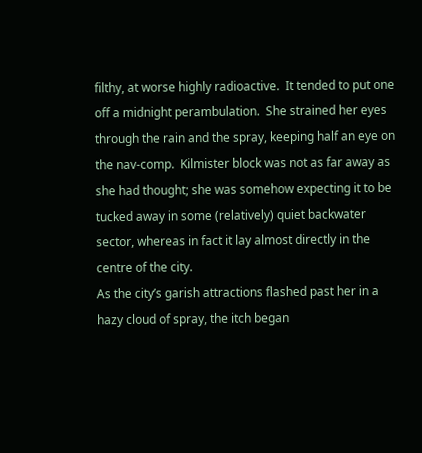filthy, at worse highly radioactive.  It tended to put one off a midnight perambulation.  She strained her eyes through the rain and the spray, keeping half an eye on the nav-comp.  Kilmister block was not as far away as she had thought; she was somehow expecting it to be tucked away in some (relatively) quiet backwater sector, whereas in fact it lay almost directly in the centre of the city.
As the city’s garish attractions flashed past her in a hazy cloud of spray, the itch began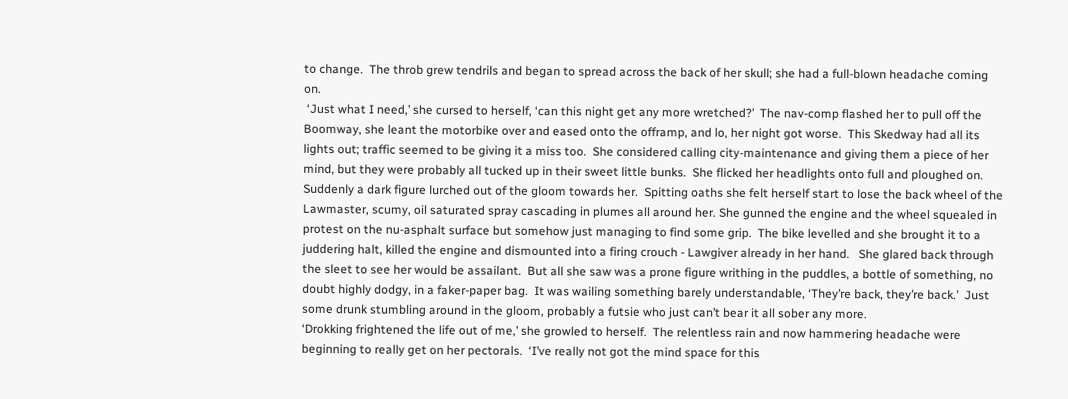to change.  The throb grew tendrils and began to spread across the back of her skull; she had a full-blown headache coming on.
 ‘Just what I need,’ she cursed to herself, ‘can this night get any more wretched?’  The nav-comp flashed her to pull off the Boomway, she leant the motorbike over and eased onto the offramp, and lo, her night got worse.  This Skedway had all its lights out; traffic seemed to be giving it a miss too.  She considered calling city-maintenance and giving them a piece of her mind, but they were probably all tucked up in their sweet little bunks.  She flicked her headlights onto full and ploughed on.
Suddenly a dark figure lurched out of the gloom towards her.  Spitting oaths she felt herself start to lose the back wheel of the Lawmaster, scumy, oil saturated spray cascading in plumes all around her. She gunned the engine and the wheel squealed in protest on the nu-asphalt surface but somehow just managing to find some grip.  The bike levelled and she brought it to a juddering halt, killed the engine and dismounted into a firing crouch - Lawgiver already in her hand.   She glared back through the sleet to see her would be assailant.  But all she saw was a prone figure writhing in the puddles, a bottle of something, no doubt highly dodgy, in a faker-paper bag.  It was wailing something barely understandable, ‘They’re back, they’re back.’  Just some drunk stumbling around in the gloom, probably a futsie who just can’t bear it all sober any more.
‘Drokking frightened the life out of me,’ she growled to herself.  The relentless rain and now hammering headache were beginning to really get on her pectorals.  ‘I’ve really not got the mind space for this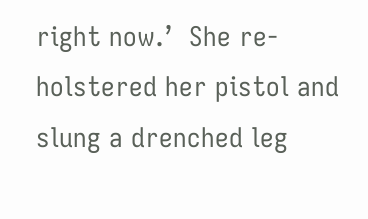right now.’  She re-holstered her pistol and slung a drenched leg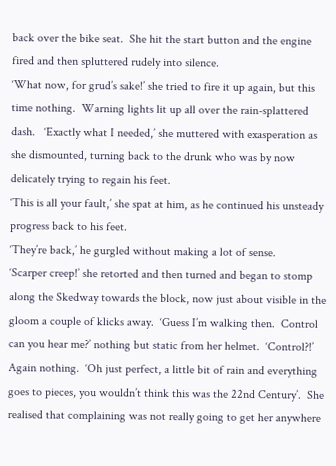back over the bike seat.  She hit the start button and the engine fired and then spluttered rudely into silence.
‘What now, for grud’s sake!’ she tried to fire it up again, but this time nothing.  Warning lights lit up all over the rain-splattered dash.   ‘Exactly what I needed,’ she muttered with exasperation as she dismounted, turning back to the drunk who was by now delicately trying to regain his feet.
‘This is all your fault,’ she spat at him, as he continued his unsteady progress back to his feet.
‘They’re back,’ he gurgled without making a lot of sense.
‘Scarper creep!’ she retorted and then turned and began to stomp along the Skedway towards the block, now just about visible in the gloom a couple of klicks away.  ‘Guess I’m walking then.  Control can you hear me?’ nothing but static from her helmet.  ‘Control?!’  Again nothing.  ‘Oh just perfect, a little bit of rain and everything goes to pieces, you wouldn’t think this was the 22nd Century’.  She realised that complaining was not really going to get her anywhere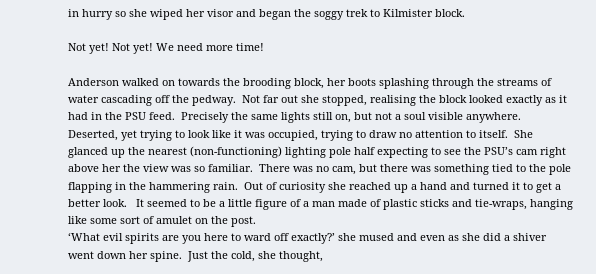in hurry so she wiped her visor and began the soggy trek to Kilmister block.

Not yet! Not yet! We need more time!

Anderson walked on towards the brooding block, her boots splashing through the streams of water cascading off the pedway.  Not far out she stopped, realising the block looked exactly as it had in the PSU feed.  Precisely the same lights still on, but not a soul visible anywhere.  Deserted, yet trying to look like it was occupied, trying to draw no attention to itself.  She glanced up the nearest (non-functioning) lighting pole half expecting to see the PSU’s cam right above her the view was so familiar.  There was no cam, but there was something tied to the pole flapping in the hammering rain.  Out of curiosity she reached up a hand and turned it to get a better look.   It seemed to be a little figure of a man made of plastic sticks and tie-wraps, hanging like some sort of amulet on the post.
‘What evil spirits are you here to ward off exactly?’ she mused and even as she did a shiver went down her spine.  Just the cold, she thought,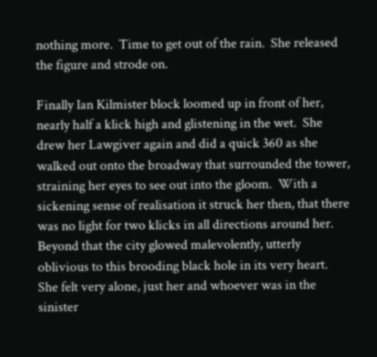nothing more.  Time to get out of the rain.  She released the figure and strode on.

Finally Ian Kilmister block loomed up in front of her, nearly half a klick high and glistening in the wet.  She drew her Lawgiver again and did a quick 360 as she walked out onto the broadway that surrounded the tower, straining her eyes to see out into the gloom.  With a sickening sense of realisation it struck her then, that there was no light for two klicks in all directions around her.  Beyond that the city glowed malevolently, utterly oblivious to this brooding black hole in its very heart.  She felt very alone, just her and whoever was in the sinister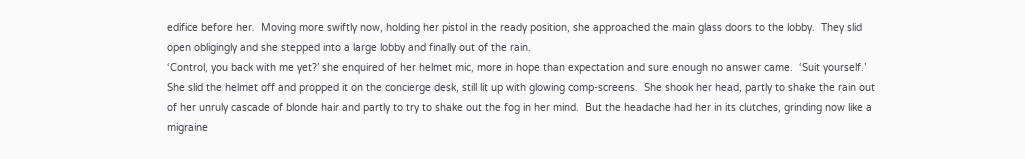edifice before her.  Moving more swiftly now, holding her pistol in the ready position, she approached the main glass doors to the lobby.  They slid open obligingly and she stepped into a large lobby and finally out of the rain.
‘Control, you back with me yet?’ she enquired of her helmet mic, more in hope than expectation and sure enough no answer came.  ‘Suit yourself.’  She slid the helmet off and propped it on the concierge desk, still lit up with glowing comp-screens.  She shook her head, partly to shake the rain out of her unruly cascade of blonde hair and partly to try to shake out the fog in her mind.  But the headache had her in its clutches, grinding now like a migraine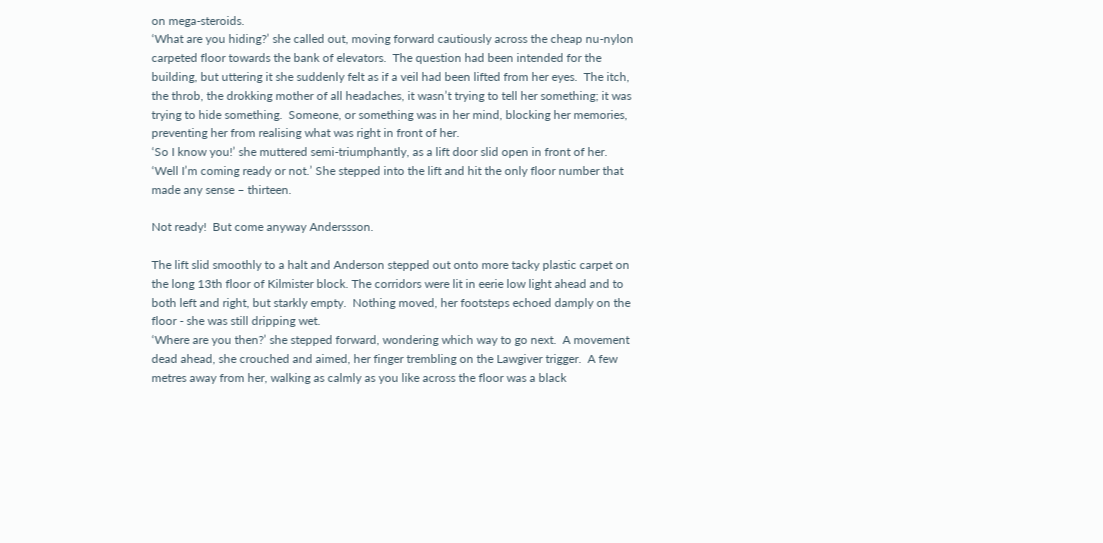on mega-steroids.
‘What are you hiding?’ she called out, moving forward cautiously across the cheap nu-nylon carpeted floor towards the bank of elevators.  The question had been intended for the building, but uttering it she suddenly felt as if a veil had been lifted from her eyes.  The itch, the throb, the drokking mother of all headaches, it wasn’t trying to tell her something; it was trying to hide something.  Someone, or something was in her mind, blocking her memories, preventing her from realising what was right in front of her.
‘So I know you!’ she muttered semi-triumphantly, as a lift door slid open in front of her.  ‘Well I’m coming ready or not.’ She stepped into the lift and hit the only floor number that made any sense – thirteen.

Not ready!  But come anyway Anderssson.

The lift slid smoothly to a halt and Anderson stepped out onto more tacky plastic carpet on the long 13th floor of Kilmister block. The corridors were lit in eerie low light ahead and to both left and right, but starkly empty.  Nothing moved, her footsteps echoed damply on the floor - she was still dripping wet.
‘Where are you then?’ she stepped forward, wondering which way to go next.  A movement dead ahead, she crouched and aimed, her finger trembling on the Lawgiver trigger.  A few metres away from her, walking as calmly as you like across the floor was a black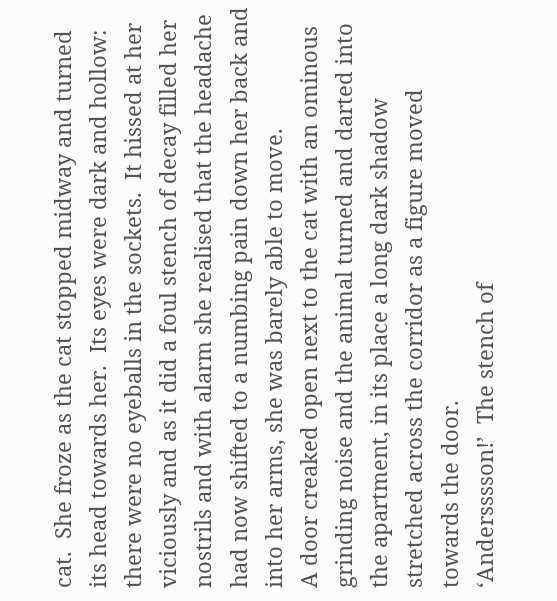cat.  She froze as the cat stopped midway and turned its head towards her.  Its eyes were dark and hollow: there were no eyeballs in the sockets.  It hissed at her viciously and as it did a foul stench of decay filled her nostrils and with alarm she realised that the headache had now shifted to a numbing pain down her back and into her arms, she was barely able to move.
A door creaked open next to the cat with an ominous grinding noise and the animal turned and darted into the apartment, in its place a long dark shadow stretched across the corridor as a figure moved towards the door.
‘Andersssson!’  The stench of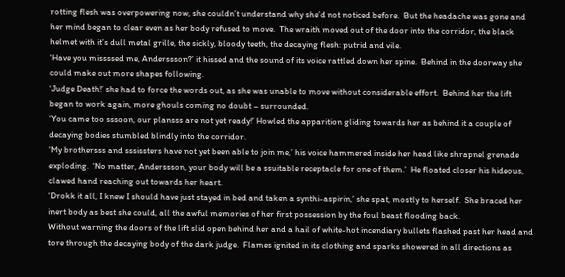rotting flesh was overpowering now, she couldn’t understand why she’d not noticed before.  But the headache was gone and her mind began to clear even as her body refused to move.  The wraith moved out of the door into the corridor, the black helmet with it’s dull metal grille, the sickly, bloody teeth, the decaying flesh: putrid and vile.
‘Have you missssed me, Anderssson?’ it hissed and the sound of its voice rattled down her spine.  Behind in the doorway she could make out more shapes following.
‘Judge Death!’ she had to force the words out, as she was unable to move without considerable effort.  Behind her the lift began to work again, more ghouls coming no doubt – surrounded.
‘You came too sssoon, our plansss are not yet ready!’ Howled the apparition gliding towards her as behind it a couple of decaying bodies stumbled blindly into the corridor.
‘My brothersss and sssissters have not yet been able to join me,’ his voice hammered inside her head like shrapnel grenade exploding.  ‘No matter, Anderssson, your body will be a ssuitable receptacle for one of them.’  He floated closer his hideous, clawed hand reaching out towards her heart.
‘Drokk it all, I knew I should have just stayed in bed and taken a synthi-aspirin,’ she spat, mostly to herself.  She braced her inert body as best she could, all the awful memories of her first possession by the foul beast flooding back.
Without warning the doors of the lift slid open behind her and a hail of white-hot incendiary bullets flashed past her head and tore through the decaying body of the dark judge.  Flames ignited in its clothing and sparks showered in all directions as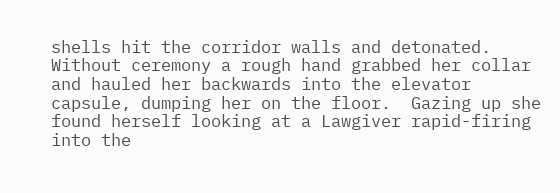shells hit the corridor walls and detonated.  Without ceremony a rough hand grabbed her collar and hauled her backwards into the elevator capsule, dumping her on the floor.  Gazing up she found herself looking at a Lawgiver rapid-firing into the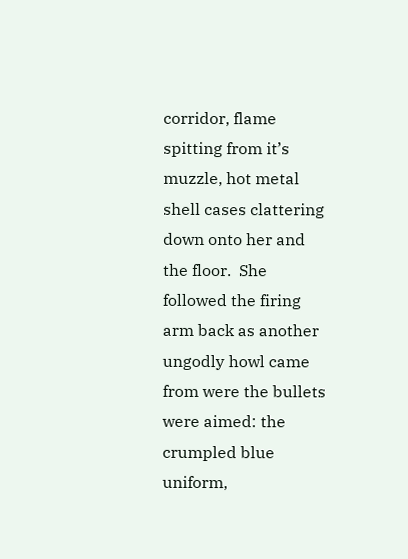corridor, flame spitting from it’s muzzle, hot metal shell cases clattering down onto her and the floor.  She followed the firing arm back as another ungodly howl came from were the bullets were aimed: the crumpled blue uniform,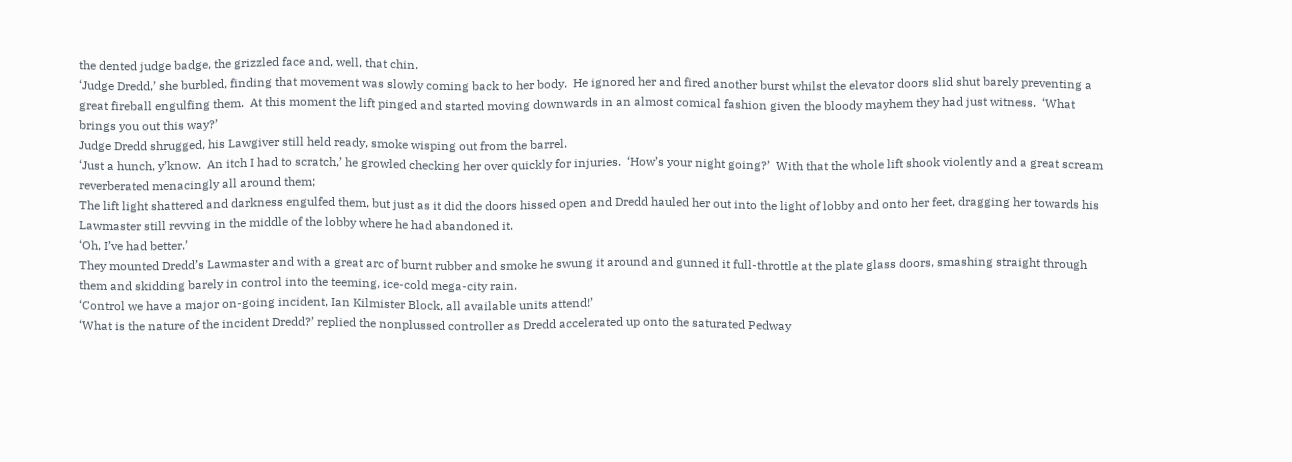the dented judge badge, the grizzled face and, well, that chin.
‘Judge Dredd,’ she burbled, finding that movement was slowly coming back to her body.  He ignored her and fired another burst whilst the elevator doors slid shut barely preventing a great fireball engulfing them.  At this moment the lift pinged and started moving downwards in an almost comical fashion given the bloody mayhem they had just witness.  ‘What brings you out this way?’
Judge Dredd shrugged, his Lawgiver still held ready, smoke wisping out from the barrel.
‘Just a hunch, y’know.  An itch I had to scratch,’ he growled checking her over quickly for injuries.  ‘How’s your night going?’  With that the whole lift shook violently and a great scream reverberated menacingly all around them;
The lift light shattered and darkness engulfed them, but just as it did the doors hissed open and Dredd hauled her out into the light of lobby and onto her feet, dragging her towards his Lawmaster still revving in the middle of the lobby where he had abandoned it.
‘Oh, I’ve had better.’
They mounted Dredd’s Lawmaster and with a great arc of burnt rubber and smoke he swung it around and gunned it full-throttle at the plate glass doors, smashing straight through them and skidding barely in control into the teeming, ice-cold mega-city rain.
‘Control we have a major on-going incident, Ian Kilmister Block, all available units attend!’
‘What is the nature of the incident Dredd?’ replied the nonplussed controller as Dredd accelerated up onto the saturated Pedway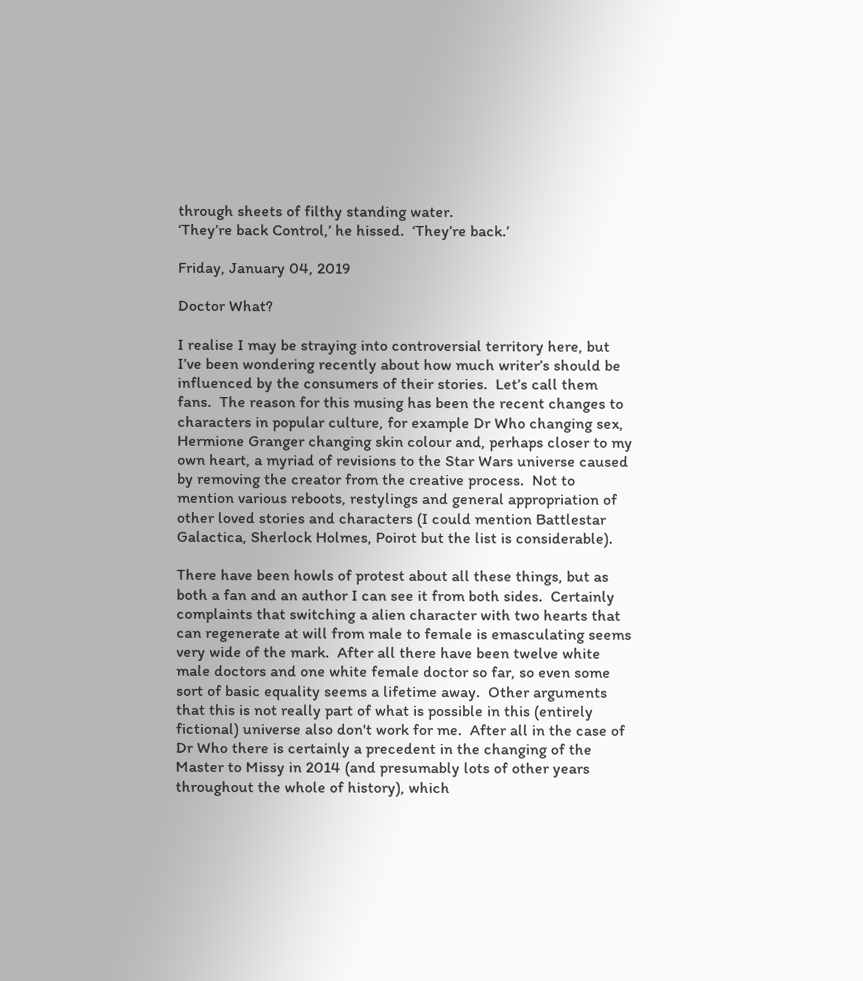through sheets of filthy standing water.
‘They’re back Control,’ he hissed.  ‘They’re back.’

Friday, January 04, 2019

Doctor What?

I realise I may be straying into controversial territory here, but I’ve been wondering recently about how much writer’s should be influenced by the consumers of their stories.  Let’s call them fans.  The reason for this musing has been the recent changes to characters in popular culture, for example Dr Who changing sex, Hermione Granger changing skin colour and, perhaps closer to my own heart, a myriad of revisions to the Star Wars universe caused by removing the creator from the creative process.  Not to mention various reboots, restylings and general appropriation of other loved stories and characters (I could mention Battlestar Galactica, Sherlock Holmes, Poirot but the list is considerable).

There have been howls of protest about all these things, but as both a fan and an author I can see it from both sides.  Certainly complaints that switching a alien character with two hearts that can regenerate at will from male to female is emasculating seems very wide of the mark.  After all there have been twelve white male doctors and one white female doctor so far, so even some sort of basic equality seems a lifetime away.  Other arguments that this is not really part of what is possible in this (entirely fictional) universe also don't work for me.  After all in the case of Dr Who there is certainly a precedent in the changing of the Master to Missy in 2014 (and presumably lots of other years throughout the whole of history), which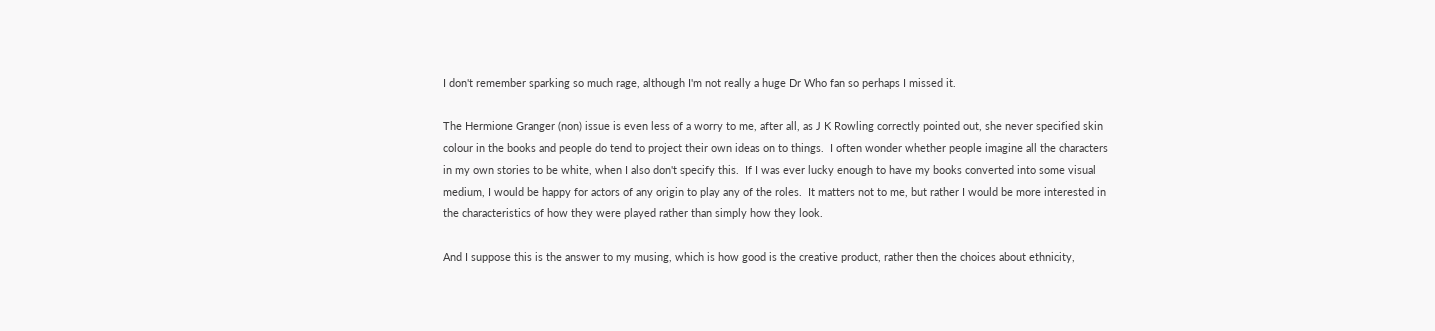I don't remember sparking so much rage, although I'm not really a huge Dr Who fan so perhaps I missed it.

The Hermione Granger (non) issue is even less of a worry to me, after all, as J K Rowling correctly pointed out, she never specified skin colour in the books and people do tend to project their own ideas on to things.  I often wonder whether people imagine all the characters in my own stories to be white, when I also don't specify this.  If I was ever lucky enough to have my books converted into some visual medium, I would be happy for actors of any origin to play any of the roles.  It matters not to me, but rather I would be more interested in the characteristics of how they were played rather than simply how they look.

And I suppose this is the answer to my musing, which is how good is the creative product, rather then the choices about ethnicity,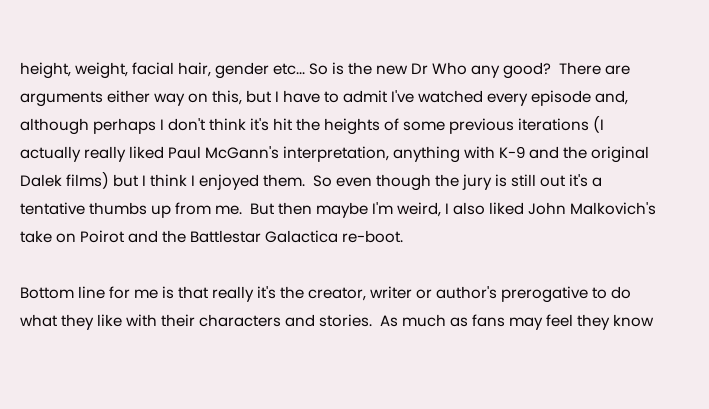height, weight, facial hair, gender etc... So is the new Dr Who any good?  There are arguments either way on this, but I have to admit I've watched every episode and, although perhaps I don't think it's hit the heights of some previous iterations (I actually really liked Paul McGann's interpretation, anything with K-9 and the original Dalek films) but I think I enjoyed them.  So even though the jury is still out it's a tentative thumbs up from me.  But then maybe I'm weird, I also liked John Malkovich's take on Poirot and the Battlestar Galactica re-boot.

Bottom line for me is that really it's the creator, writer or author's prerogative to do what they like with their characters and stories.  As much as fans may feel they know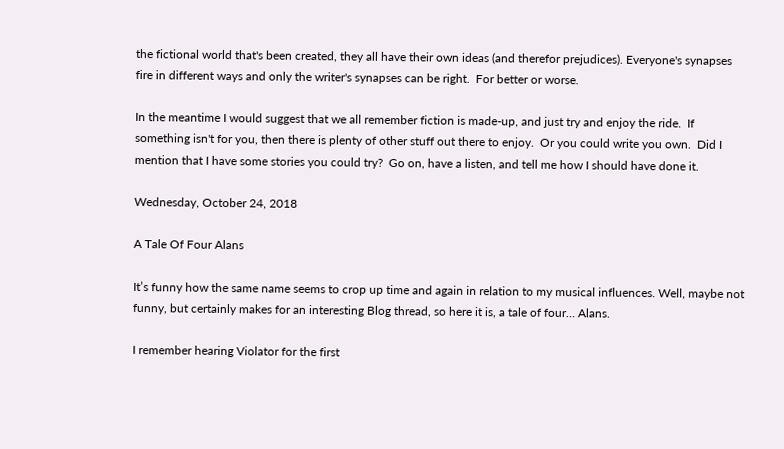the fictional world that's been created, they all have their own ideas (and therefor prejudices). Everyone's synapses fire in different ways and only the writer's synapses can be right.  For better or worse.

In the meantime I would suggest that we all remember fiction is made-up, and just try and enjoy the ride.  If something isn't for you, then there is plenty of other stuff out there to enjoy.  Or you could write you own.  Did I mention that I have some stories you could try?  Go on, have a listen, and tell me how I should have done it.

Wednesday, October 24, 2018

A Tale Of Four Alans

It’s funny how the same name seems to crop up time and again in relation to my musical influences. Well, maybe not funny, but certainly makes for an interesting Blog thread, so here it is, a tale of four… Alans.

I remember hearing Violator for the first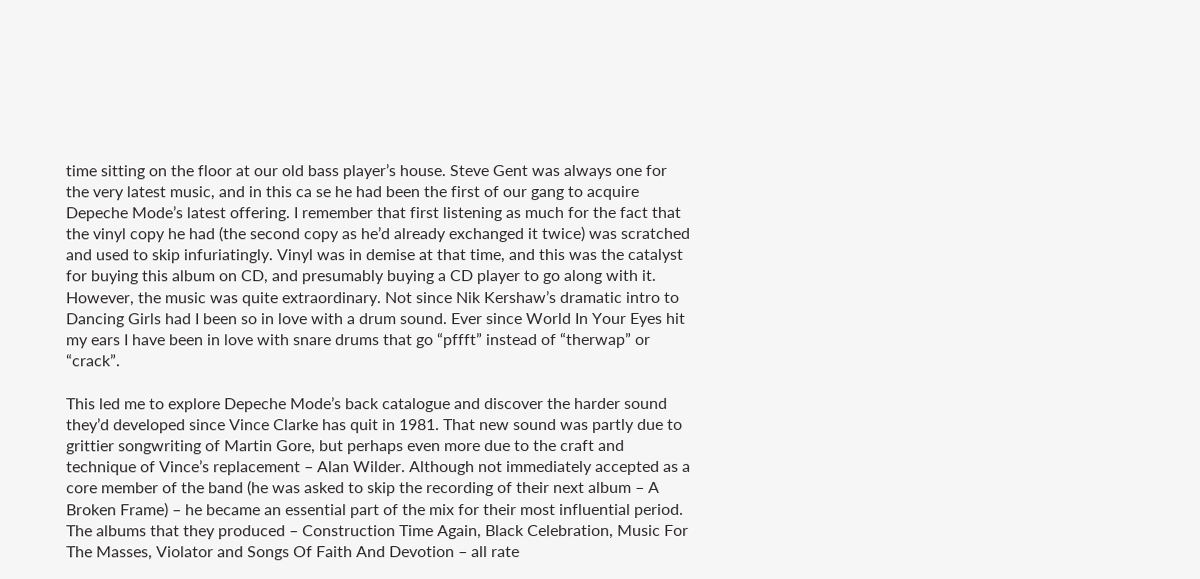time sitting on the floor at our old bass player’s house. Steve Gent was always one for the very latest music, and in this ca se he had been the first of our gang to acquire Depeche Mode’s latest offering. I remember that first listening as much for the fact that the vinyl copy he had (the second copy as he’d already exchanged it twice) was scratched and used to skip infuriatingly. Vinyl was in demise at that time, and this was the catalyst for buying this album on CD, and presumably buying a CD player to go along with it. However, the music was quite extraordinary. Not since Nik Kershaw’s dramatic intro to Dancing Girls had I been so in love with a drum sound. Ever since World In Your Eyes hit my ears I have been in love with snare drums that go “pffft” instead of “therwap” or “crack”.

This led me to explore Depeche Mode’s back catalogue and discover the harder sound they’d developed since Vince Clarke has quit in 1981. That new sound was partly due to grittier songwriting of Martin Gore, but perhaps even more due to the craft and technique of Vince’s replacement – Alan Wilder. Although not immediately accepted as a core member of the band (he was asked to skip the recording of their next album – A Broken Frame) – he became an essential part of the mix for their most influential period. The albums that they produced – Construction Time Again, Black Celebration, Music For The Masses, Violator and Songs Of Faith And Devotion – all rate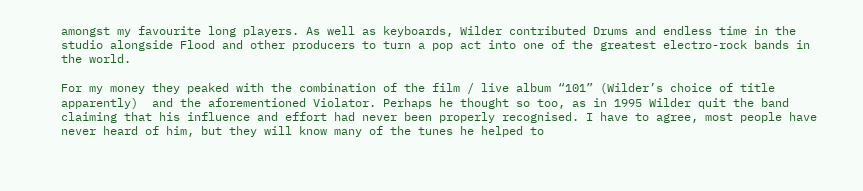amongst my favourite long players. As well as keyboards, Wilder contributed Drums and endless time in the studio alongside Flood and other producers to turn a pop act into one of the greatest electro-rock bands in the world.

For my money they peaked with the combination of the film / live album “101” (Wilder’s choice of title apparently)  and the aforementioned Violator. Perhaps he thought so too, as in 1995 Wilder quit the band claiming that his influence and effort had never been properly recognised. I have to agree, most people have never heard of him, but they will know many of the tunes he helped to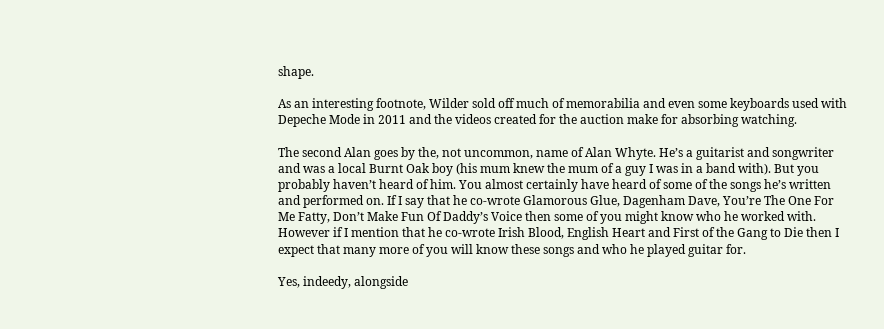shape.

As an interesting footnote, Wilder sold off much of memorabilia and even some keyboards used with Depeche Mode in 2011 and the videos created for the auction make for absorbing watching.

The second Alan goes by the, not uncommon, name of Alan Whyte. He’s a guitarist and songwriter and was a local Burnt Oak boy (his mum knew the mum of a guy I was in a band with). But you probably haven’t heard of him. You almost certainly have heard of some of the songs he’s written and performed on. If I say that he co-wrote Glamorous Glue, Dagenham Dave, You’re The One For Me Fatty, Don’t Make Fun Of Daddy’s Voice then some of you might know who he worked with. However if I mention that he co-wrote Irish Blood, English Heart and First of the Gang to Die then I expect that many more of you will know these songs and who he played guitar for.

Yes, indeedy, alongside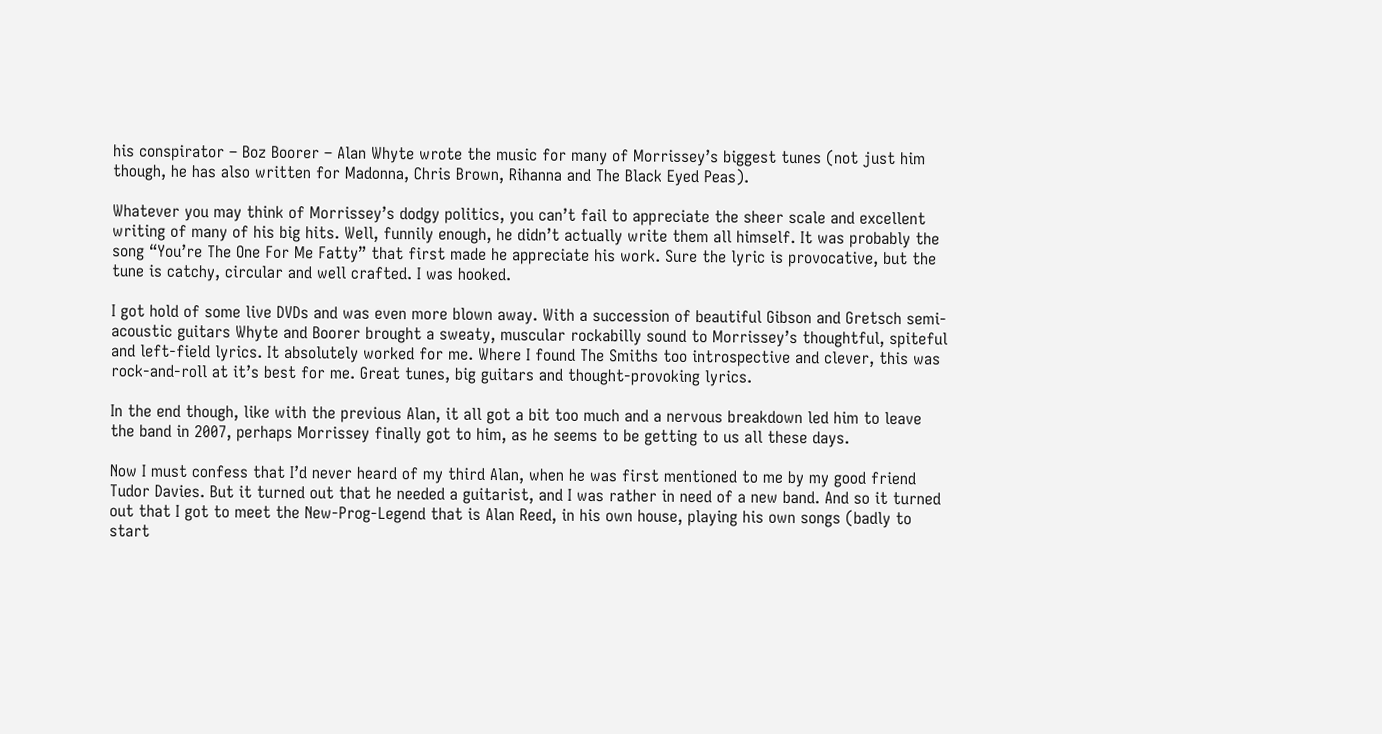his conspirator – Boz Boorer – Alan Whyte wrote the music for many of Morrissey’s biggest tunes (not just him though, he has also written for Madonna, Chris Brown, Rihanna and The Black Eyed Peas).

Whatever you may think of Morrissey’s dodgy politics, you can’t fail to appreciate the sheer scale and excellent writing of many of his big hits. Well, funnily enough, he didn’t actually write them all himself. It was probably the song “You’re The One For Me Fatty” that first made he appreciate his work. Sure the lyric is provocative, but the tune is catchy, circular and well crafted. I was hooked.

I got hold of some live DVDs and was even more blown away. With a succession of beautiful Gibson and Gretsch semi-acoustic guitars Whyte and Boorer brought a sweaty, muscular rockabilly sound to Morrissey’s thoughtful, spiteful and left-field lyrics. It absolutely worked for me. Where I found The Smiths too introspective and clever, this was rock-and-roll at it’s best for me. Great tunes, big guitars and thought-provoking lyrics.

In the end though, like with the previous Alan, it all got a bit too much and a nervous breakdown led him to leave the band in 2007, perhaps Morrissey finally got to him, as he seems to be getting to us all these days.

Now I must confess that I’d never heard of my third Alan, when he was first mentioned to me by my good friend Tudor Davies. But it turned out that he needed a guitarist, and I was rather in need of a new band. And so it turned out that I got to meet the New-Prog-Legend that is Alan Reed, in his own house, playing his own songs (badly to start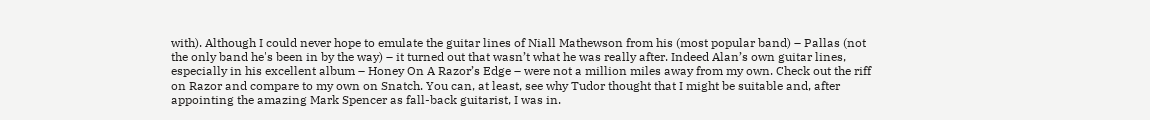with). Although I could never hope to emulate the guitar lines of Niall Mathewson from his (most popular band) – Pallas (not the only band he's been in by the way) – it turned out that wasn’t what he was really after. Indeed Alan’s own guitar lines, especially in his excellent album – Honey On A Razor’s Edge – were not a million miles away from my own. Check out the riff on Razor and compare to my own on Snatch. You can, at least, see why Tudor thought that I might be suitable and, after appointing the amazing Mark Spencer as fall-back guitarist, I was in.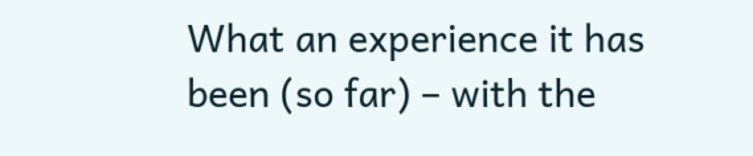What an experience it has been (so far) – with the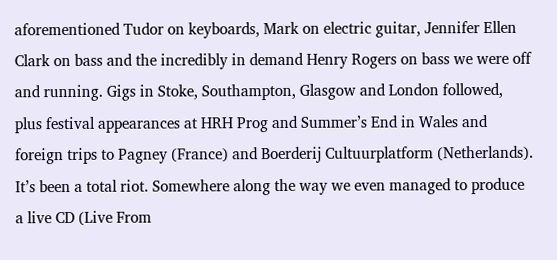aforementioned Tudor on keyboards, Mark on electric guitar, Jennifer Ellen Clark on bass and the incredibly in demand Henry Rogers on bass we were off and running. Gigs in Stoke, Southampton, Glasgow and London followed, plus festival appearances at HRH Prog and Summer’s End in Wales and foreign trips to Pagney (France) and Boerderij Cultuurplatform (Netherlands). It’s been a total riot. Somewhere along the way we even managed to produce a live CD (Live From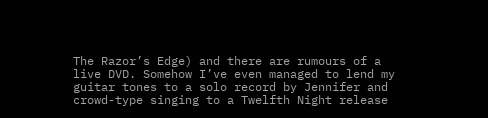The Razor’s Edge) and there are rumours of a live DVD. Somehow I’ve even managed to lend my guitar tones to a solo record by Jennifer and crowd-type singing to a Twelfth Night release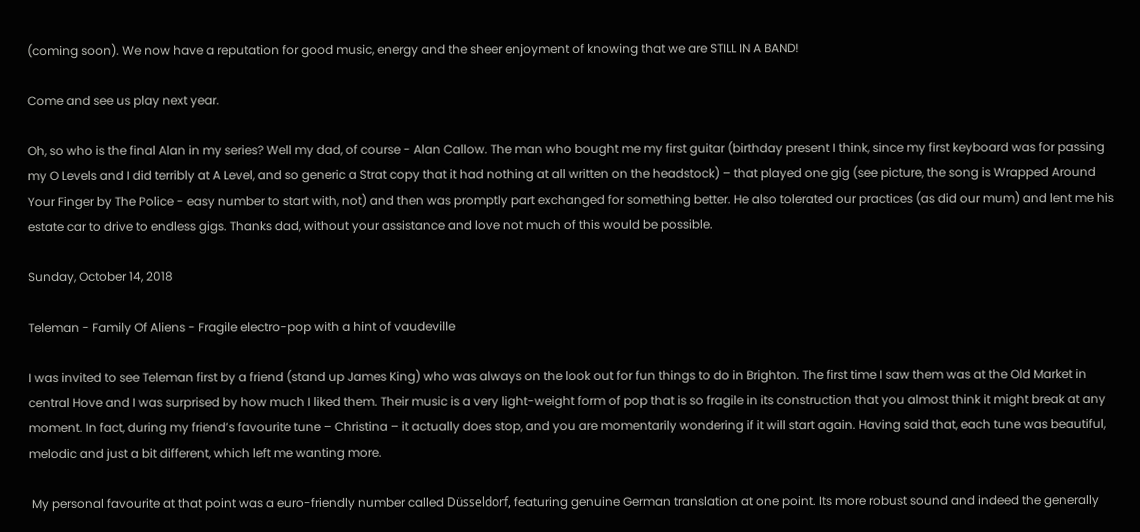(coming soon). We now have a reputation for good music, energy and the sheer enjoyment of knowing that we are STILL IN A BAND!

Come and see us play next year.

Oh, so who is the final Alan in my series? Well my dad, of course - Alan Callow. The man who bought me my first guitar (birthday present I think, since my first keyboard was for passing my O Levels and I did terribly at A Level, and so generic a Strat copy that it had nothing at all written on the headstock) – that played one gig (see picture, the song is Wrapped Around Your Finger by The Police - easy number to start with, not) and then was promptly part exchanged for something better. He also tolerated our practices (as did our mum) and lent me his estate car to drive to endless gigs. Thanks dad, without your assistance and love not much of this would be possible.

Sunday, October 14, 2018

Teleman - Family Of Aliens - Fragile electro-pop with a hint of vaudeville

I was invited to see Teleman first by a friend (stand up James King) who was always on the look out for fun things to do in Brighton. The first time I saw them was at the Old Market in central Hove and I was surprised by how much I liked them. Their music is a very light-weight form of pop that is so fragile in its construction that you almost think it might break at any moment. In fact, during my friend’s favourite tune – Christina – it actually does stop, and you are momentarily wondering if it will start again. Having said that, each tune was beautiful, melodic and just a bit different, which left me wanting more.

 My personal favourite at that point was a euro-friendly number called Düsseldorf, featuring genuine German translation at one point. Its more robust sound and indeed the generally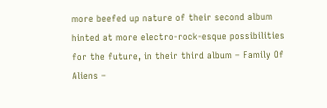more beefed up nature of their second album hinted at more electro-rock-esque possibilities for the future, in their third album – Family Of Aliens –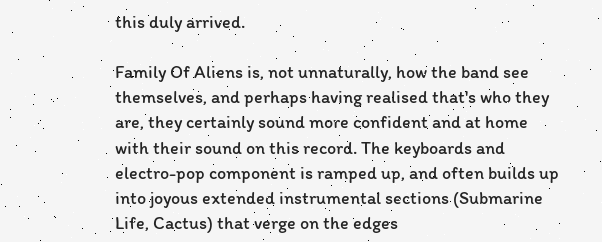this duly arrived.

Family Of Aliens is, not unnaturally, how the band see themselves, and perhaps having realised that's who they are, they certainly sound more confident and at home with their sound on this record. The keyboards and electro-pop component is ramped up, and often builds up into joyous extended instrumental sections (Submarine Life, Cactus) that verge on the edges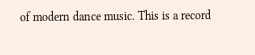of modern dance music. This is a record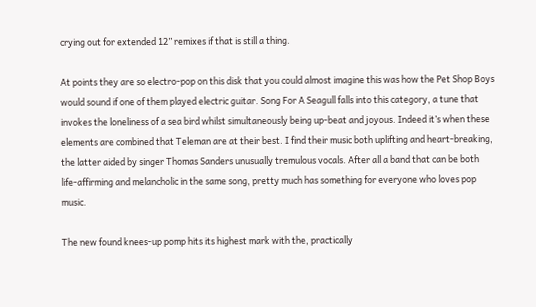crying out for extended 12” remixes if that is still a thing.

At points they are so electro-pop on this disk that you could almost imagine this was how the Pet Shop Boys would sound if one of them played electric guitar. Song For A Seagull falls into this category, a tune that invokes the loneliness of a sea bird whilst simultaneously being up-beat and joyous. Indeed it’s when these elements are combined that Teleman are at their best. I find their music both uplifting and heart-breaking, the latter aided by singer Thomas Sanders unusually tremulous vocals. After all a band that can be both life-affirming and melancholic in the same song, pretty much has something for everyone who loves pop music.

The new found knees-up pomp hits its highest mark with the, practically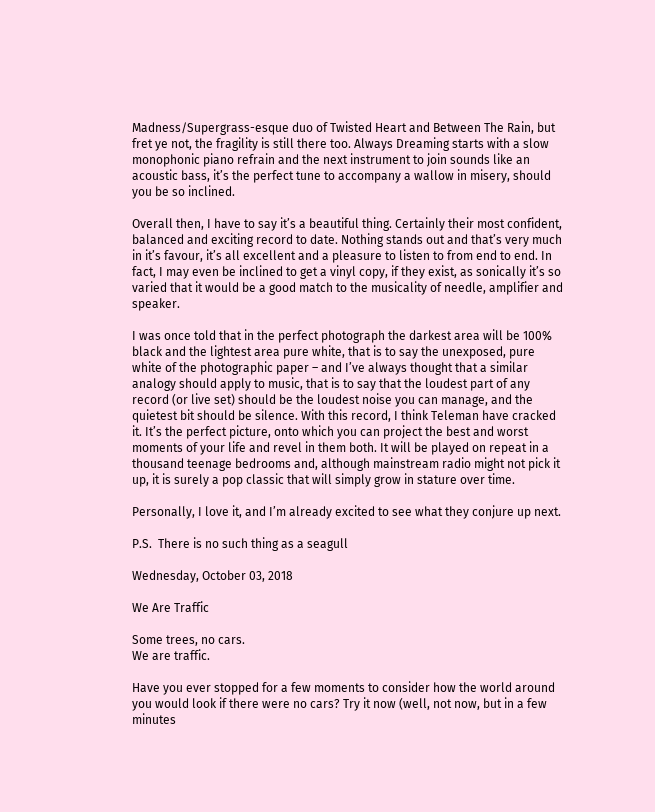Madness/Supergrass-esque duo of Twisted Heart and Between The Rain, but fret ye not, the fragility is still there too. Always Dreaming starts with a slow monophonic piano refrain and the next instrument to join sounds like an acoustic bass, it’s the perfect tune to accompany a wallow in misery, should you be so inclined.

Overall then, I have to say it’s a beautiful thing. Certainly their most confident, balanced and exciting record to date. Nothing stands out and that’s very much in it’s favour, it’s all excellent and a pleasure to listen to from end to end. In fact, I may even be inclined to get a vinyl copy, if they exist, as sonically it’s so varied that it would be a good match to the musicality of needle, amplifier and speaker.

I was once told that in the perfect photograph the darkest area will be 100% black and the lightest area pure white, that is to say the unexposed, pure white of the photographic paper – and I’ve always thought that a similar analogy should apply to music, that is to say that the loudest part of any record (or live set) should be the loudest noise you can manage, and the quietest bit should be silence. With this record, I think Teleman have cracked it. It’s the perfect picture, onto which you can project the best and worst moments of your life and revel in them both. It will be played on repeat in a thousand teenage bedrooms and, although mainstream radio might not pick it up, it is surely a pop classic that will simply grow in stature over time.

Personally, I love it, and I’m already excited to see what they conjure up next.

P.S.  There is no such thing as a seagull

Wednesday, October 03, 2018

We Are Traffic

Some trees, no cars.
We are traffic.

Have you ever stopped for a few moments to consider how the world around you would look if there were no cars? Try it now (well, not now, but in a few minutes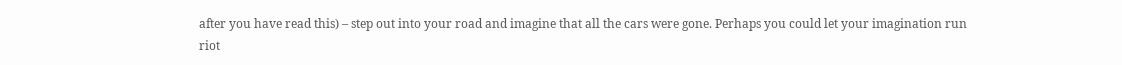after you have read this) – step out into your road and imagine that all the cars were gone. Perhaps you could let your imagination run riot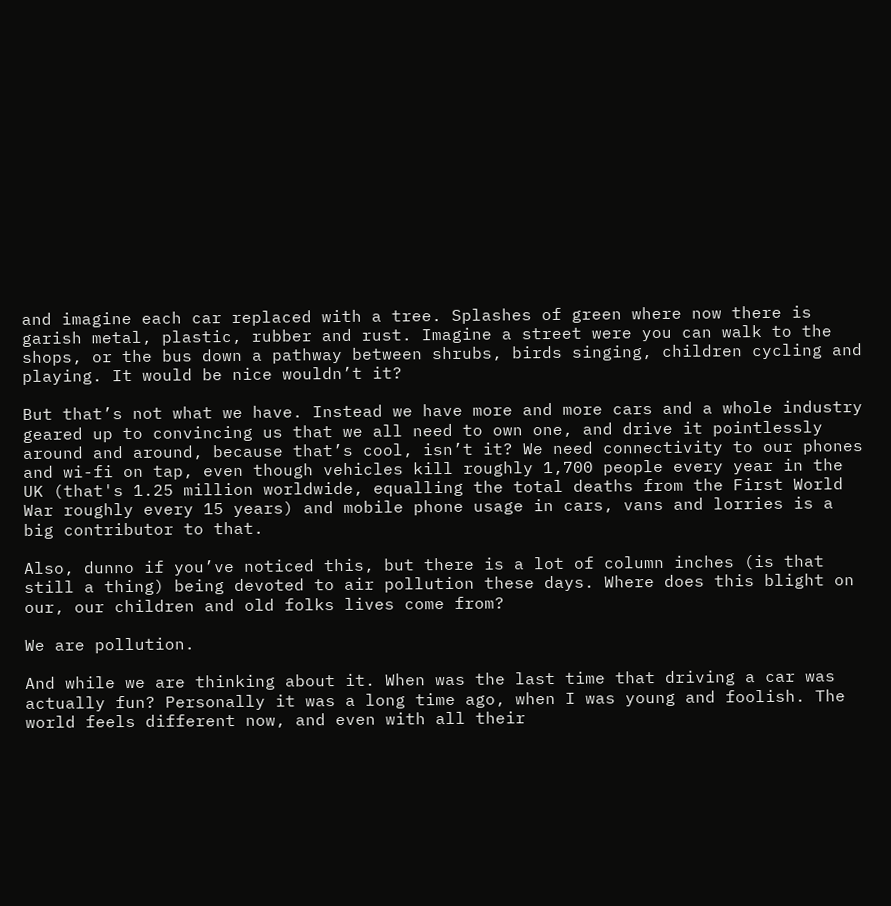and imagine each car replaced with a tree. Splashes of green where now there is garish metal, plastic, rubber and rust. Imagine a street were you can walk to the shops, or the bus down a pathway between shrubs, birds singing, children cycling and playing. It would be nice wouldn’t it?

But that’s not what we have. Instead we have more and more cars and a whole industry geared up to convincing us that we all need to own one, and drive it pointlessly around and around, because that’s cool, isn’t it? We need connectivity to our phones and wi-fi on tap, even though vehicles kill roughly 1,700 people every year in the UK (that's 1.25 million worldwide, equalling the total deaths from the First World War roughly every 15 years) and mobile phone usage in cars, vans and lorries is a big contributor to that.

Also, dunno if you’ve noticed this, but there is a lot of column inches (is that still a thing) being devoted to air pollution these days. Where does this blight on our, our children and old folks lives come from?

We are pollution.

And while we are thinking about it. When was the last time that driving a car was actually fun? Personally it was a long time ago, when I was young and foolish. The world feels different now, and even with all their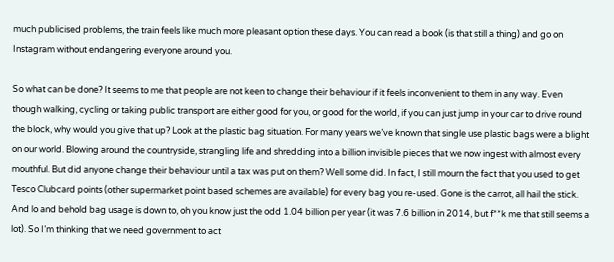much publicised problems, the train feels like much more pleasant option these days. You can read a book (is that still a thing) and go on Instagram without endangering everyone around you.

So what can be done? It seems to me that people are not keen to change their behaviour if it feels inconvenient to them in any way. Even though walking, cycling or taking public transport are either good for you, or good for the world, if you can just jump in your car to drive round the block, why would you give that up? Look at the plastic bag situation. For many years we’ve known that single use plastic bags were a blight on our world. Blowing around the countryside, strangling life and shredding into a billion invisible pieces that we now ingest with almost every mouthful. But did anyone change their behaviour until a tax was put on them? Well some did. In fact, I still mourn the fact that you used to get Tesco Clubcard points (other supermarket point based schemes are available) for every bag you re-used. Gone is the carrot, all hail the stick. And lo and behold bag usage is down to, oh you know just the odd 1.04 billion per year (it was 7.6 billion in 2014, but f**k me that still seems a lot). So I’m thinking that we need government to act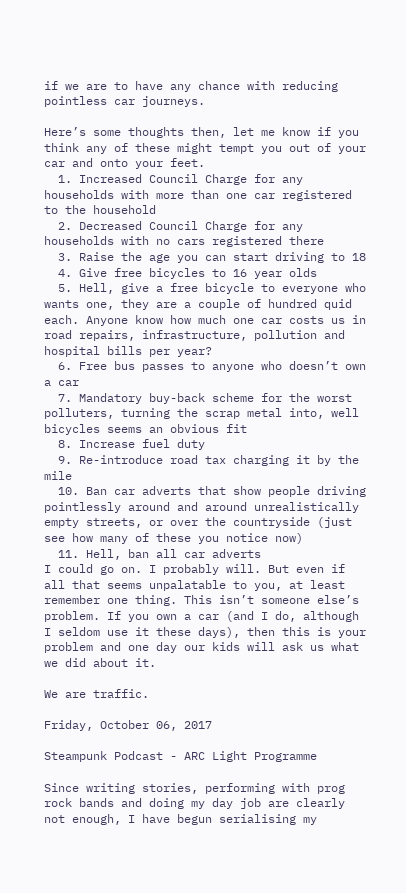if we are to have any chance with reducing pointless car journeys.

Here’s some thoughts then, let me know if you think any of these might tempt you out of your car and onto your feet.
  1. Increased Council Charge for any households with more than one car registered to the household
  2. Decreased Council Charge for any households with no cars registered there
  3. Raise the age you can start driving to 18
  4. Give free bicycles to 16 year olds
  5. Hell, give a free bicycle to everyone who wants one, they are a couple of hundred quid each. Anyone know how much one car costs us in road repairs, infrastructure, pollution and hospital bills per year?
  6. Free bus passes to anyone who doesn’t own a car
  7. Mandatory buy-back scheme for the worst polluters, turning the scrap metal into, well bicycles seems an obvious fit
  8. Increase fuel duty
  9. Re-introduce road tax charging it by the mile
  10. Ban car adverts that show people driving pointlessly around and around unrealistically empty streets, or over the countryside (just see how many of these you notice now)
  11. Hell, ban all car adverts
I could go on. I probably will. But even if all that seems unpalatable to you, at least remember one thing. This isn’t someone else’s problem. If you own a car (and I do, although I seldom use it these days), then this is your problem and one day our kids will ask us what we did about it.

We are traffic.

Friday, October 06, 2017

Steampunk Podcast - ARC Light Programme

Since writing stories, performing with prog rock bands and doing my day job are clearly not enough, I have begun serialising my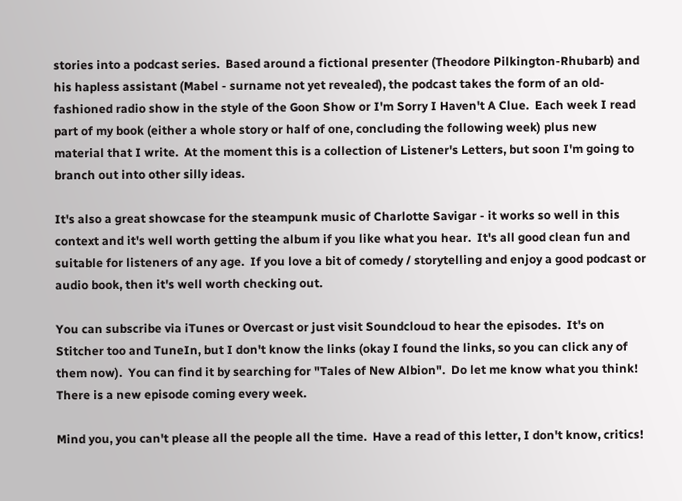stories into a podcast series.  Based around a fictional presenter (Theodore Pilkington-Rhubarb) and his hapless assistant (Mabel - surname not yet revealed), the podcast takes the form of an old-fashioned radio show in the style of the Goon Show or I'm Sorry I Haven't A Clue.  Each week I read part of my book (either a whole story or half of one, concluding the following week) plus new material that I write.  At the moment this is a collection of Listener's Letters, but soon I'm going to branch out into other silly ideas.

It's also a great showcase for the steampunk music of Charlotte Savigar - it works so well in this context and it's well worth getting the album if you like what you hear.  It's all good clean fun and suitable for listeners of any age.  If you love a bit of comedy / storytelling and enjoy a good podcast or audio book, then it's well worth checking out.

You can subscribe via iTunes or Overcast or just visit Soundcloud to hear the episodes.  It's on Stitcher too and TuneIn, but I don't know the links (okay I found the links, so you can click any of them now).  You can find it by searching for "Tales of New Albion".  Do let me know what you think!  There is a new episode coming every week.

Mind you, you can't please all the people all the time.  Have a read of this letter, I don't know, critics!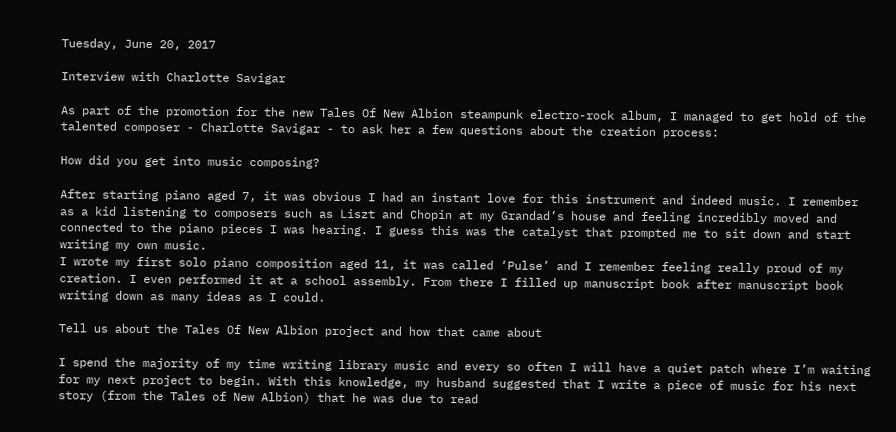Tuesday, June 20, 2017

Interview with Charlotte Savigar

As part of the promotion for the new Tales Of New Albion steampunk electro-rock album, I managed to get hold of the talented composer - Charlotte Savigar - to ask her a few questions about the creation process:

How did you get into music composing?

After starting piano aged 7, it was obvious I had an instant love for this instrument and indeed music. I remember as a kid listening to composers such as Liszt and Chopin at my Grandad’s house and feeling incredibly moved and connected to the piano pieces I was hearing. I guess this was the catalyst that prompted me to sit down and start writing my own music.
I wrote my first solo piano composition aged 11, it was called ‘Pulse’ and I remember feeling really proud of my creation. I even performed it at a school assembly. From there I filled up manuscript book after manuscript book writing down as many ideas as I could.

Tell us about the Tales Of New Albion project and how that came about

I spend the majority of my time writing library music and every so often I will have a quiet patch where I’m waiting for my next project to begin. With this knowledge, my husband suggested that I write a piece of music for his next story (from the Tales of New Albion) that he was due to read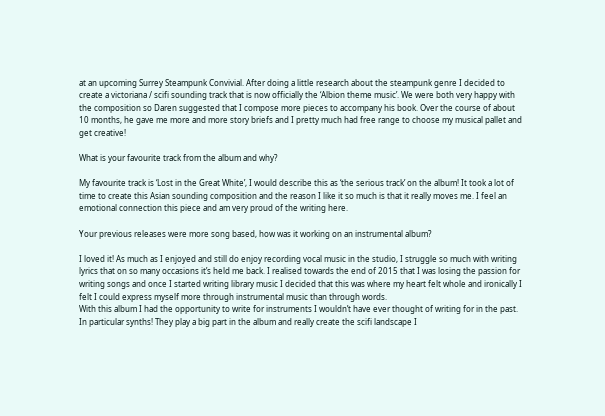at an upcoming Surrey Steampunk Convivial. After doing a little research about the steampunk genre I decided to create a victoriana / scifi sounding track that is now officially the ‘Albion theme music’. We were both very happy with the composition so Daren suggested that I compose more pieces to accompany his book. Over the course of about 10 months, he gave me more and more story briefs and I pretty much had free range to choose my musical pallet and get creative!

What is your favourite track from the album and why?

My favourite track is ‘Lost in the Great White’, I would describe this as ‘the serious track’ on the album! It took a lot of time to create this Asian sounding composition and the reason I like it so much is that it really moves me. I feel an emotional connection this piece and am very proud of the writing here.

Your previous releases were more song based, how was it working on an instrumental album?

I loved it! As much as I enjoyed and still do enjoy recording vocal music in the studio, I struggle so much with writing lyrics that on so many occasions it’s held me back. I realised towards the end of 2015 that I was losing the passion for writing songs and once I started writing library music I decided that this was where my heart felt whole and ironically I felt I could express myself more through instrumental music than through words.
With this album I had the opportunity to write for instruments I wouldn’t have ever thought of writing for in the past. In particular synths! They play a big part in the album and really create the scifi landscape I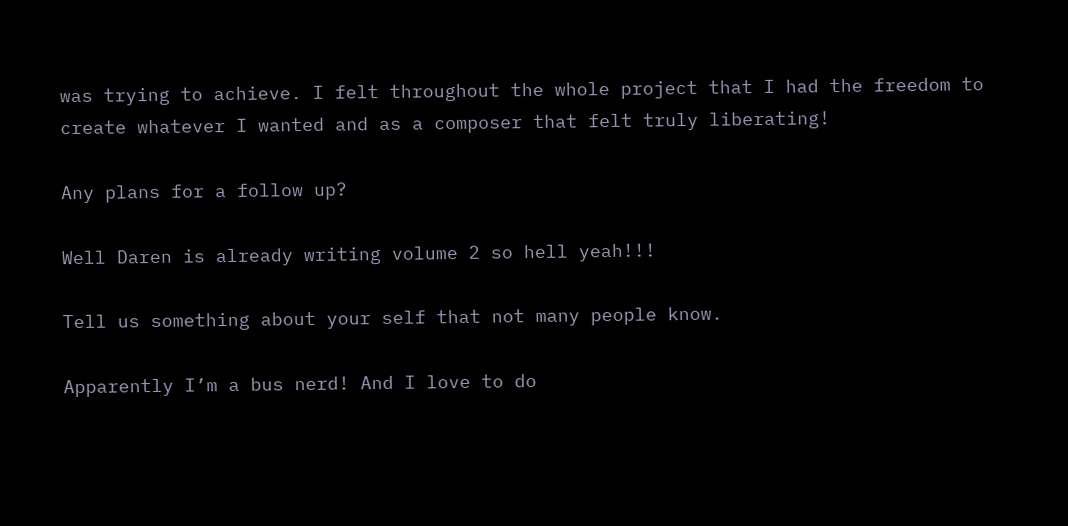was trying to achieve. I felt throughout the whole project that I had the freedom to create whatever I wanted and as a composer that felt truly liberating!

Any plans for a follow up?

Well Daren is already writing volume 2 so hell yeah!!!

Tell us something about your self that not many people know.

Apparently I’m a bus nerd! And I love to do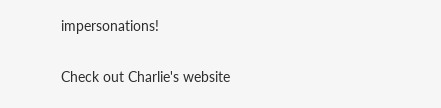impersonations!

Check out Charlie's website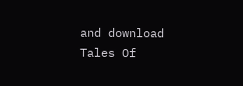and download Tales Of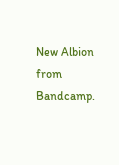New Albion from Bandcamp.